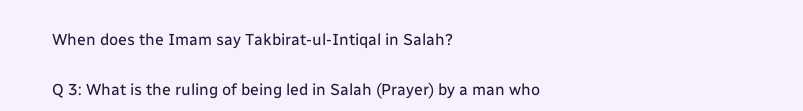When does the Imam say Takbirat-ul-Intiqal in Salah?

Q 3: What is the ruling of being led in Salah (Prayer) by a man who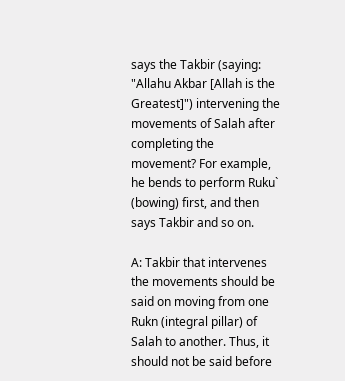says the Takbir (saying: "Allahu Akbar [Allah is the Greatest]") intervening the movements of Salah after completing the movement? For example, he bends to perform Ruku` (bowing) first, and then says Takbir and so on.

A: Takbir that intervenes the movements should be said on moving from one Rukn (integral pillar) of Salah to another. Thus, it should not be said before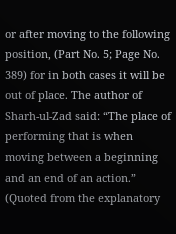or after moving to the following position, (Part No. 5; Page No. 389) for in both cases it will be out of place. The author of Sharh-ul-Zad said: “The place of performing that is when moving between a beginning and an end of an action.” (Quoted from the explanatory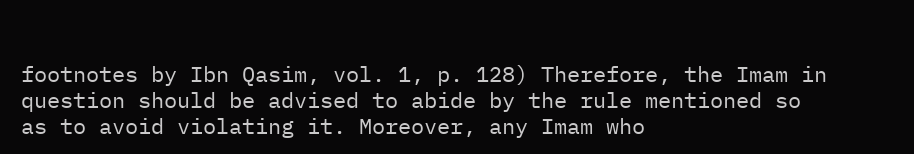footnotes by Ibn Qasim, vol. 1, p. 128) Therefore, the Imam in question should be advised to abide by the rule mentioned so as to avoid violating it. Moreover, any Imam who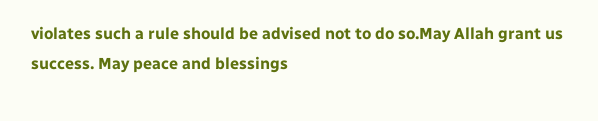violates such a rule should be advised not to do so.May Allah grant us success. May peace and blessings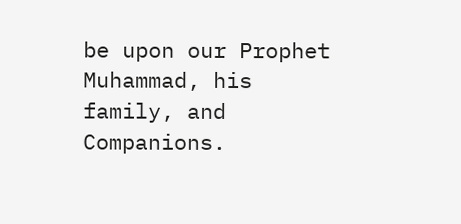be upon our Prophet Muhammad, his family, and Companions.